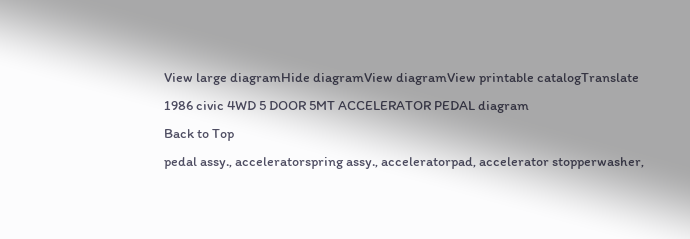View large diagramHide diagramView diagramView printable catalogTranslate
1986 civic 4WD 5 DOOR 5MT ACCELERATOR PEDAL diagram
Back to Top
pedal assy., acceleratorspring assy., acceleratorpad, accelerator stopperwasher,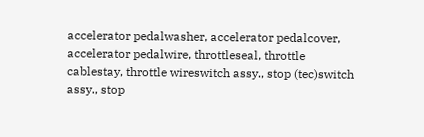accelerator pedalwasher, accelerator pedalcover, accelerator pedalwire, throttleseal, throttle cablestay, throttle wireswitch assy., stop (tec)switch assy., stop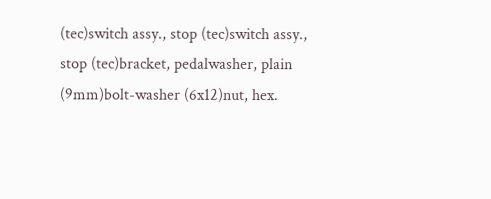(tec)switch assy., stop (tec)switch assy., stop (tec)bracket, pedalwasher, plain (9mm)bolt-washer (6x12)nut, hex.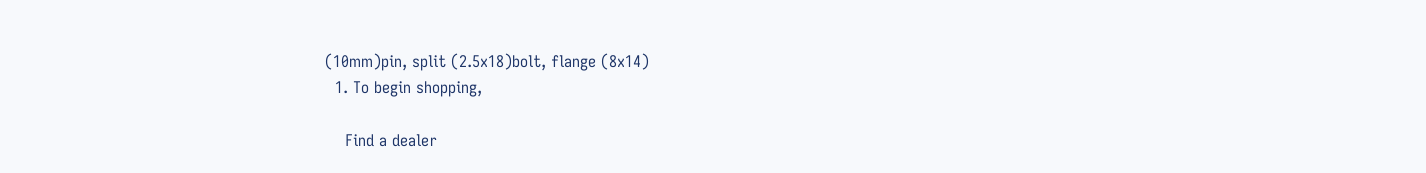(10mm)pin, split (2.5x18)bolt, flange (8x14)
  1. To begin shopping,

    Find a dealer